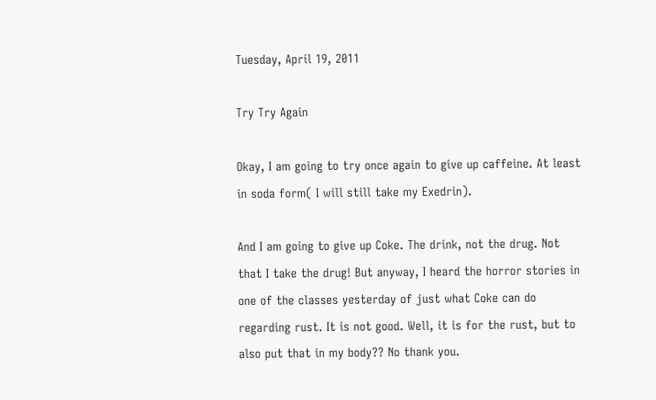Tuesday, April 19, 2011

Try Try Again

Okay, I am going to try once again to give up caffeine. At least in soda form( I will still take my Exedrin).

And I am going to give up Coke. The drink, not the drug. Not that I take the drug! But anyway, I heard the horror stories in one of the classes yesterday of just what Coke can do regarding rust. It is not good. Well, it is for the rust, but to also put that in my body?? No thank you.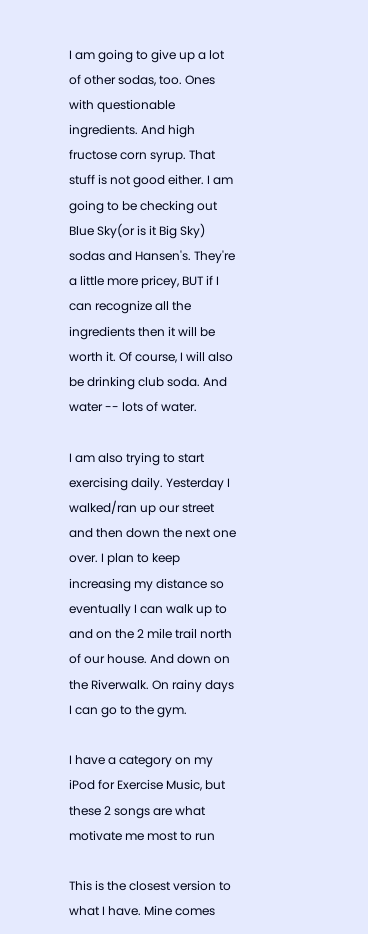I am going to give up a lot of other sodas, too. Ones with questionable ingredients. And high fructose corn syrup. That stuff is not good either. I am going to be checking out Blue Sky(or is it Big Sky) sodas and Hansen's. They're a little more pricey, BUT if I can recognize all the ingredients then it will be worth it. Of course, I will also be drinking club soda. And water -- lots of water.

I am also trying to start exercising daily. Yesterday I walked/ran up our street and then down the next one over. I plan to keep increasing my distance so eventually I can walk up to and on the 2 mile trail north of our house. And down on the Riverwalk. On rainy days I can go to the gym.

I have a category on my iPod for Exercise Music, but these 2 songs are what motivate me most to run

This is the closest version to what I have. Mine comes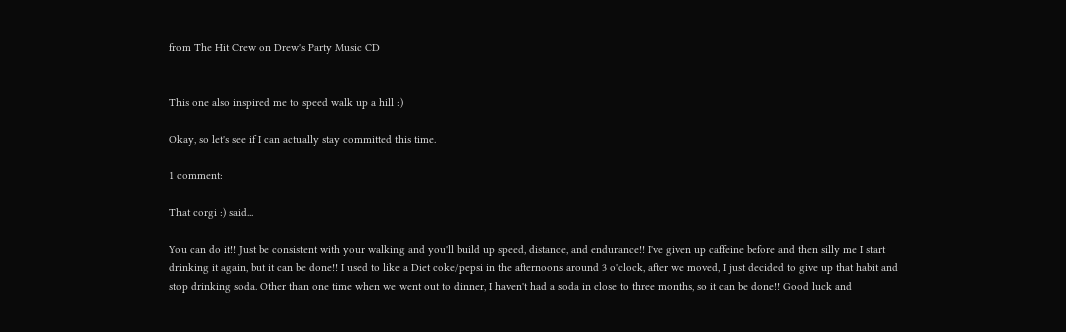from The Hit Crew on Drew's Party Music CD


This one also inspired me to speed walk up a hill :)

Okay, so let's see if I can actually stay committed this time.

1 comment:

That corgi :) said...

You can do it!! Just be consistent with your walking and you'll build up speed, distance, and endurance!! I've given up caffeine before and then silly me I start drinking it again, but it can be done!! I used to like a Diet coke/pepsi in the afternoons around 3 o'clock, after we moved, I just decided to give up that habit and stop drinking soda. Other than one time when we went out to dinner, I haven't had a soda in close to three months, so it can be done!! Good luck and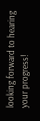looking forward to hearing your progress!